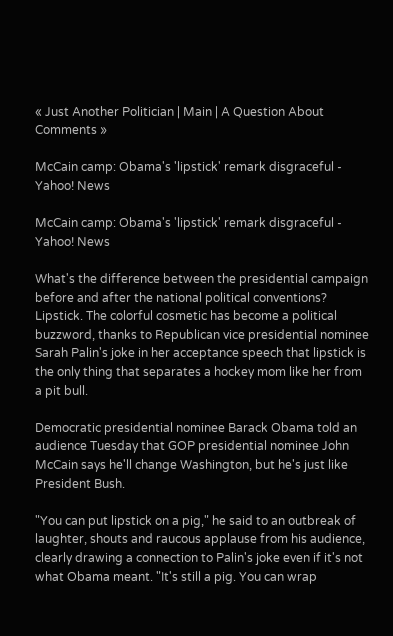« Just Another Politician | Main | A Question About Comments »

McCain camp: Obama's 'lipstick' remark disgraceful - Yahoo! News

McCain camp: Obama's 'lipstick' remark disgraceful - Yahoo! News

What's the difference between the presidential campaign before and after the national political conventions? Lipstick. The colorful cosmetic has become a political buzzword, thanks to Republican vice presidential nominee Sarah Palin's joke in her acceptance speech that lipstick is the only thing that separates a hockey mom like her from a pit bull.

Democratic presidential nominee Barack Obama told an audience Tuesday that GOP presidential nominee John McCain says he'll change Washington, but he's just like President Bush.

"You can put lipstick on a pig," he said to an outbreak of laughter, shouts and raucous applause from his audience, clearly drawing a connection to Palin's joke even if it's not what Obama meant. "It's still a pig. You can wrap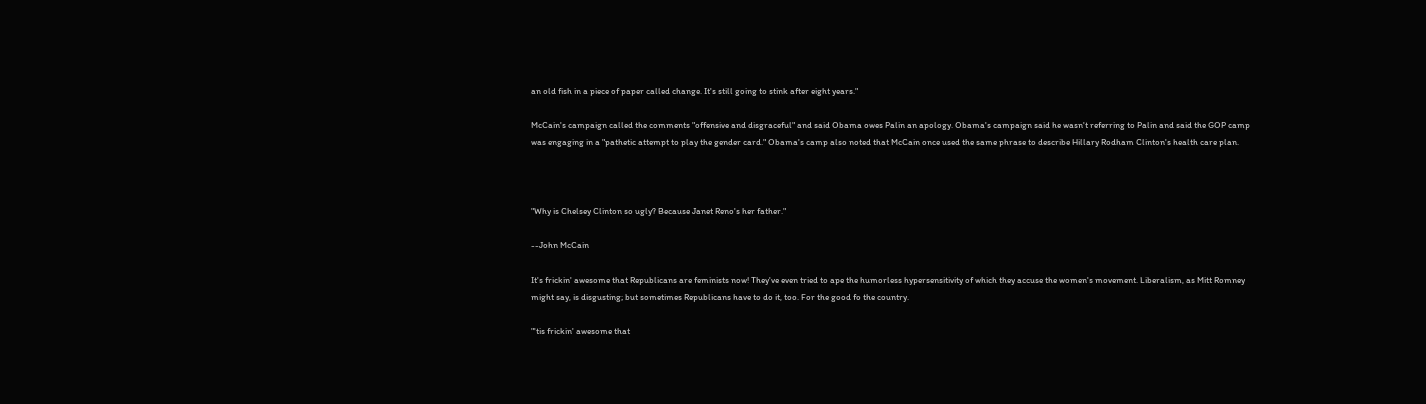an old fish in a piece of paper called change. It's still going to stink after eight years."

McCain's campaign called the comments "offensive and disgraceful" and said Obama owes Palin an apology. Obama's campaign said he wasn't referring to Palin and said the GOP camp was engaging in a "pathetic attempt to play the gender card." Obama's camp also noted that McCain once used the same phrase to describe Hillary Rodham Clinton's health care plan.



"Why is Chelsey Clinton so ugly? Because Janet Reno's her father."

--John McCain

It's frickin' awesome that Republicans are feminists now! They've even tried to ape the humorless hypersensitivity of which they accuse the women's movement. Liberalism, as Mitt Romney might say, is disgusting; but sometimes Republicans have to do it, too. For the good fo the country.

"'tis frickin' awesome that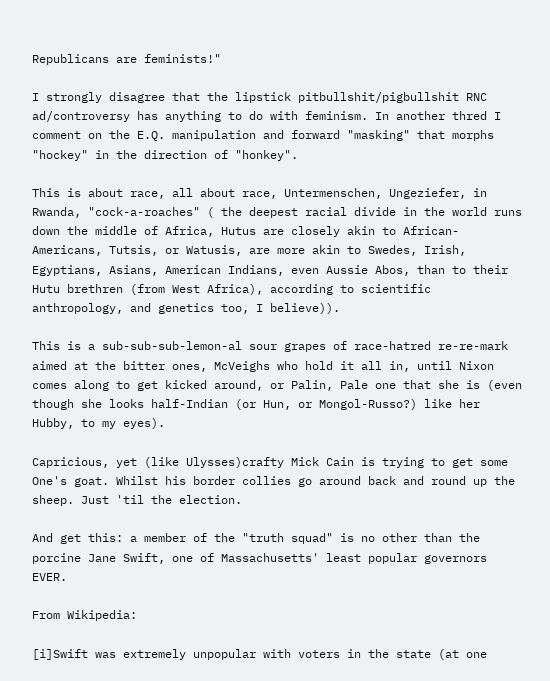Republicans are feminists!"

I strongly disagree that the lipstick pitbullshit/pigbullshit RNC ad/controversy has anything to do with feminism. In another thred I comment on the E.Q. manipulation and forward "masking" that morphs "hockey" in the direction of "honkey".

This is about race, all about race, Untermenschen, Ungeziefer, in Rwanda, "cock-a-roaches" ( the deepest racial divide in the world runs down the middle of Africa, Hutus are closely akin to African-Americans, Tutsis, or Watusis, are more akin to Swedes, Irish, Egyptians, Asians, American Indians, even Aussie Abos, than to their Hutu brethren (from West Africa), according to scientific anthropology, and genetics too, I believe)).

This is a sub-sub-sub-lemon-al sour grapes of race-hatred re-re-mark aimed at the bitter ones, McVeighs who hold it all in, until Nixon comes along to get kicked around, or Palin, Pale one that she is (even though she looks half-Indian (or Hun, or Mongol-Russo?) like her Hubby, to my eyes).

Capricious, yet (like Ulysses)crafty Mick Cain is trying to get some One's goat. Whilst his border collies go around back and round up the sheep. Just 'til the election.

And get this: a member of the "truth squad" is no other than the porcine Jane Swift, one of Massachusetts' least popular governors EVER.

From Wikipedia:

[i]Swift was extremely unpopular with voters in the state (at one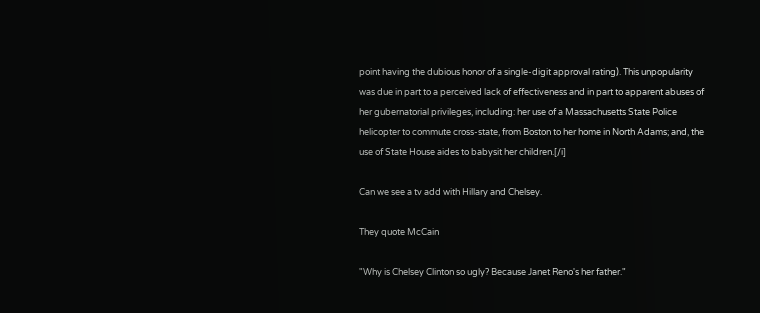point having the dubious honor of a single-digit approval rating). This unpopularity was due in part to a perceived lack of effectiveness and in part to apparent abuses of her gubernatorial privileges, including: her use of a Massachusetts State Police helicopter to commute cross-state, from Boston to her home in North Adams; and, the use of State House aides to babysit her children.[/i]

Can we see a tv add with Hillary and Chelsey.

They quote McCain

"Why is Chelsey Clinton so ugly? Because Janet Reno's her father."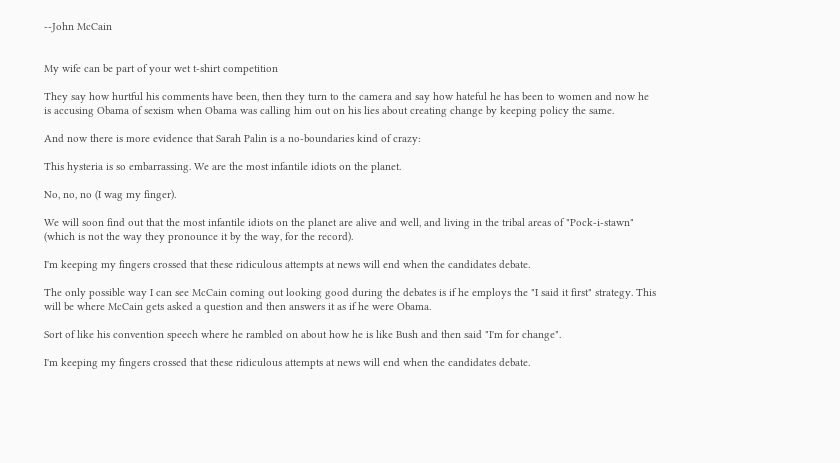--John McCain


My wife can be part of your wet t-shirt competition

They say how hurtful his comments have been, then they turn to the camera and say how hateful he has been to women and now he is accusing Obama of sexism when Obama was calling him out on his lies about creating change by keeping policy the same.

And now there is more evidence that Sarah Palin is a no-boundaries kind of crazy:

This hysteria is so embarrassing. We are the most infantile idiots on the planet.

No, no, no (I wag my finger).

We will soon find out that the most infantile idiots on the planet are alive and well, and living in the tribal areas of "Pock-i-stawn" (which is not the way they pronounce it by the way, for the record).

I'm keeping my fingers crossed that these ridiculous attempts at news will end when the candidates debate.

The only possible way I can see McCain coming out looking good during the debates is if he employs the "I said it first" strategy. This will be where McCain gets asked a question and then answers it as if he were Obama.

Sort of like his convention speech where he rambled on about how he is like Bush and then said "I'm for change".

I'm keeping my fingers crossed that these ridiculous attempts at news will end when the candidates debate.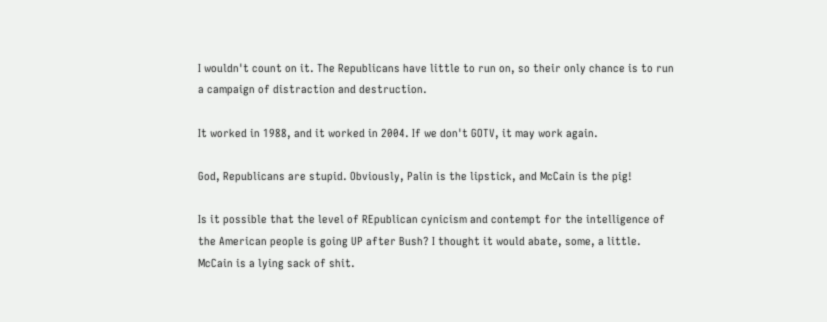I wouldn't count on it. The Republicans have little to run on, so their only chance is to run a campaign of distraction and destruction.

It worked in 1988, and it worked in 2004. If we don't GOTV, it may work again.

God, Republicans are stupid. Obviously, Palin is the lipstick, and McCain is the pig!

Is it possible that the level of REpublican cynicism and contempt for the intelligence of the American people is going UP after Bush? I thought it would abate, some, a little. McCain is a lying sack of shit.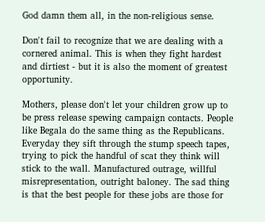God damn them all, in the non-religious sense.

Don't fail to recognize that we are dealing with a cornered animal. This is when they fight hardest and dirtiest - but it is also the moment of greatest opportunity.

Mothers, please don't let your children grow up to be press release spewing campaign contacts. People like Begala do the same thing as the Republicans. Everyday they sift through the stump speech tapes, trying to pick the handful of scat they think will stick to the wall. Manufactured outrage, willful misrepresentation, outright baloney. The sad thing is that the best people for these jobs are those for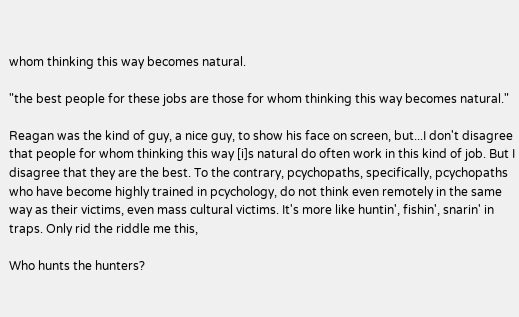whom thinking this way becomes natural.

"the best people for these jobs are those for whom thinking this way becomes natural."

Reagan was the kind of guy, a nice guy, to show his face on screen, but...I don't disagree that people for whom thinking this way [i]s natural do often work in this kind of job. But I disagree that they are the best. To the contrary, pcychopaths, specifically, pcychopaths who have become highly trained in pcychology, do not think even remotely in the same way as their victims, even mass cultural victims. It's more like huntin', fishin', snarin' in traps. Only rid the riddle me this,

Who hunts the hunters?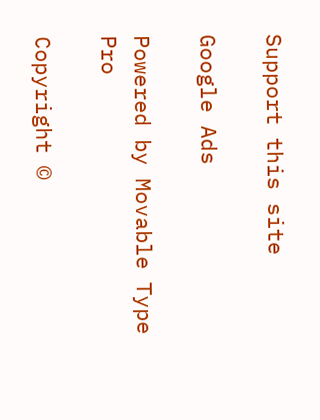Support this site

Google Ads

Powered by Movable Type Pro

Copyright ©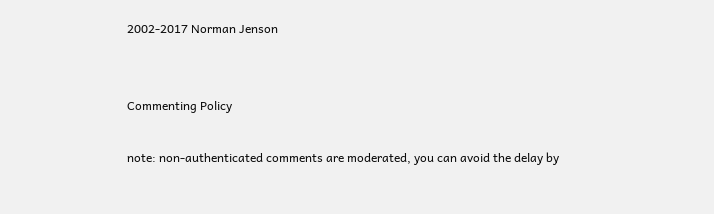2002-2017 Norman Jenson


Commenting Policy

note: non-authenticated comments are moderated, you can avoid the delay by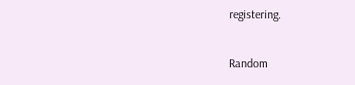registering.

Random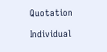Quotation

Individual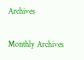Archives

Monthly Archives